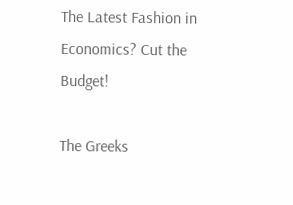The Latest Fashion in Economics? Cut the Budget!

The Greeks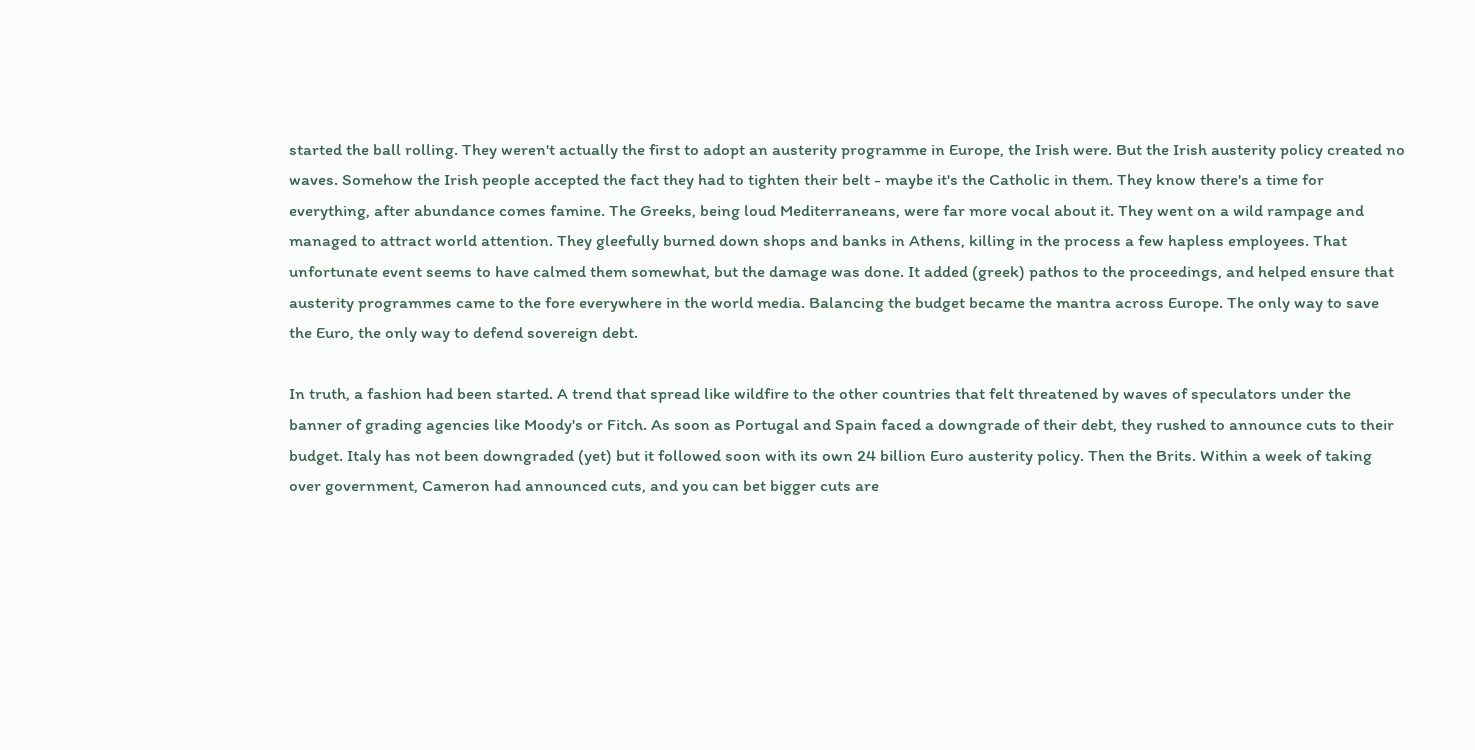started the ball rolling. They weren't actually the first to adopt an austerity programme in Europe, the Irish were. But the Irish austerity policy created no waves. Somehow the Irish people accepted the fact they had to tighten their belt - maybe it's the Catholic in them. They know there's a time for everything, after abundance comes famine. The Greeks, being loud Mediterraneans, were far more vocal about it. They went on a wild rampage and managed to attract world attention. They gleefully burned down shops and banks in Athens, killing in the process a few hapless employees. That unfortunate event seems to have calmed them somewhat, but the damage was done. It added (greek) pathos to the proceedings, and helped ensure that austerity programmes came to the fore everywhere in the world media. Balancing the budget became the mantra across Europe. The only way to save the Euro, the only way to defend sovereign debt.

In truth, a fashion had been started. A trend that spread like wildfire to the other countries that felt threatened by waves of speculators under the banner of grading agencies like Moody's or Fitch. As soon as Portugal and Spain faced a downgrade of their debt, they rushed to announce cuts to their budget. Italy has not been downgraded (yet) but it followed soon with its own 24 billion Euro austerity policy. Then the Brits. Within a week of taking over government, Cameron had announced cuts, and you can bet bigger cuts are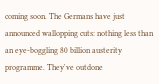coming soon. The Germans have just announced wallopping cuts: nothing less than an eye-boggling 80 billion austerity programme. They've outdone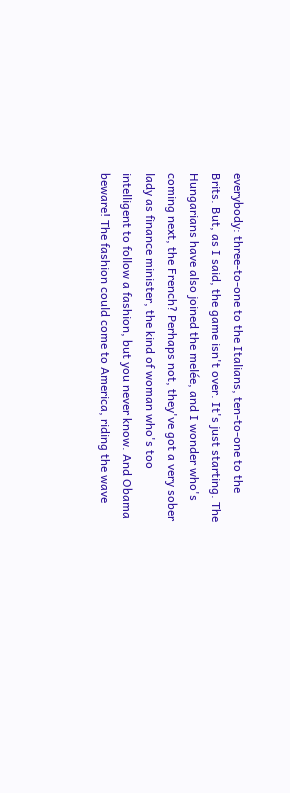everybody: three-to-one to the Italians, ten-to-one to the Brits. But, as I said, the game isn't over. It's just starting. The Hungarians have also joined the melée, and I wonder who's coming next, the French? Perhaps not, they've got a very sober lady as finance minister, the kind of woman who's too intelligent to follow a fashion, but you never know. And Obama beware! The fashion could come to America, riding the wave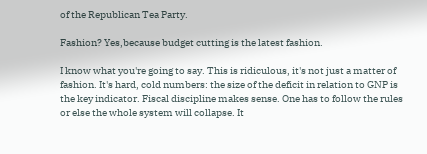of the Republican Tea Party.

Fashion? Yes,because budget cutting is the latest fashion.

I know what you're going to say. This is ridiculous, it's not just a matter of fashion. It's hard, cold numbers: the size of the deficit in relation to GNP is the key indicator. Fiscal discipline makes sense. One has to follow the rules or else the whole system will collapse. It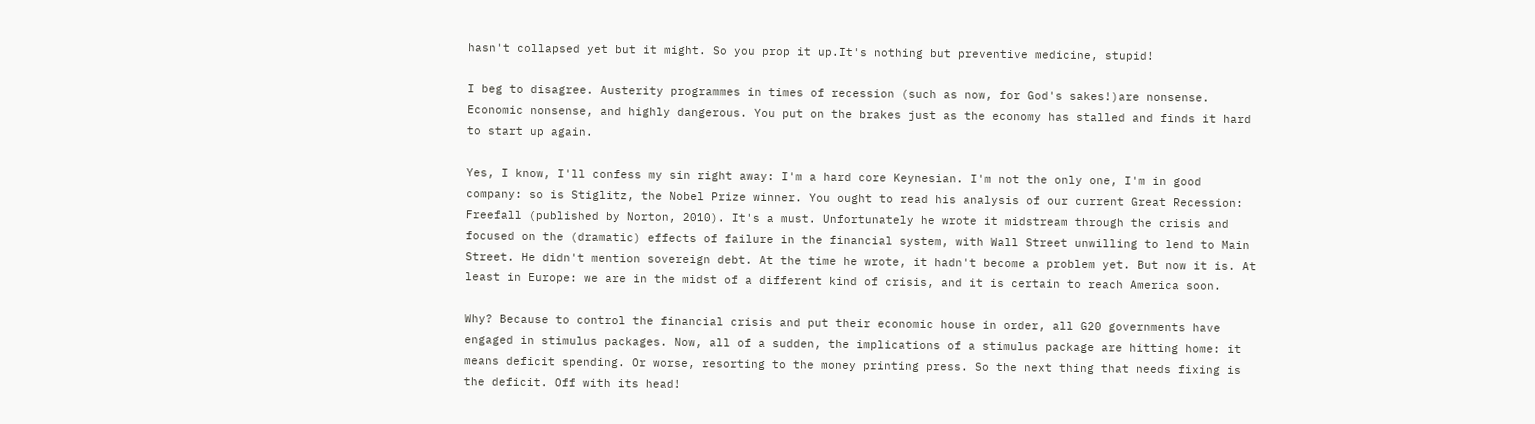hasn't collapsed yet but it might. So you prop it up.It's nothing but preventive medicine, stupid!

I beg to disagree. Austerity programmes in times of recession (such as now, for God's sakes!)are nonsense. Economic nonsense, and highly dangerous. You put on the brakes just as the economy has stalled and finds it hard to start up again.

Yes, I know, I'll confess my sin right away: I'm a hard core Keynesian. I'm not the only one, I'm in good company: so is Stiglitz, the Nobel Prize winner. You ought to read his analysis of our current Great Recession: Freefall (published by Norton, 2010). It's a must. Unfortunately he wrote it midstream through the crisis and focused on the (dramatic) effects of failure in the financial system, with Wall Street unwilling to lend to Main Street. He didn't mention sovereign debt. At the time he wrote, it hadn't become a problem yet. But now it is. At least in Europe: we are in the midst of a different kind of crisis, and it is certain to reach America soon.

Why? Because to control the financial crisis and put their economic house in order, all G20 governments have engaged in stimulus packages. Now, all of a sudden, the implications of a stimulus package are hitting home: it means deficit spending. Or worse, resorting to the money printing press. So the next thing that needs fixing is the deficit. Off with its head!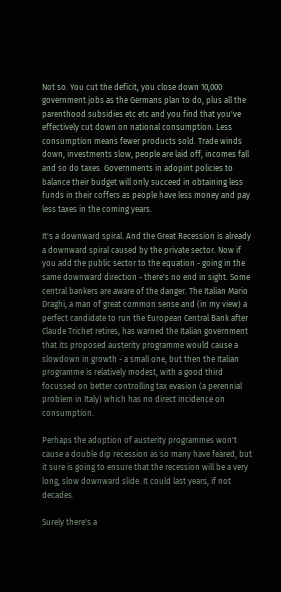Not so. You cut the deficit, you close down 10,000 government jobs as the Germans plan to do, plus all the parenthood subsidies etc etc and you find that you've effectively cut down on national consumption. Less consumption means fewer products sold. Trade winds down, investments slow, people are laid off, incomes fall and so do taxes. Governments in adopint policies to balance their budget will only succeed in obtaining less funds in their coffers as people have less money and pay less taxes in the coming years.

It's a downward spiral. And the Great Recession is already a downward spiral caused by the private sector. Now if you add the public sector to the equation - going in the same downward direction - there's no end in sight. Some central bankers are aware of the danger. The Italian Mario Draghi, a man of great common sense and (in my view) a perfect candidate to run the European Central Bank after Claude Trichet retires, has warned the Italian government that its proposed austerity programme would cause a slowdown in growth - a small one, but then the Italian programme is relatively modest, with a good third focussed on better controlling tax evasion (a perennial problem in Italy) which has no direct incidence on consumption.

Perhaps the adoption of austerity programmes won't cause a double dip recession as so many have feared, but it sure is going to ensure that the recession will be a very long, slow downward slide. It could last years, if not decades.

Surely there's a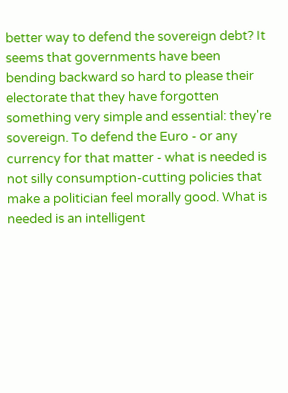better way to defend the sovereign debt? It seems that governments have been bending backward so hard to please their electorate that they have forgotten something very simple and essential: they're sovereign. To defend the Euro - or any currency for that matter - what is needed is not silly consumption-cutting policies that make a politician feel morally good. What is needed is an intelligent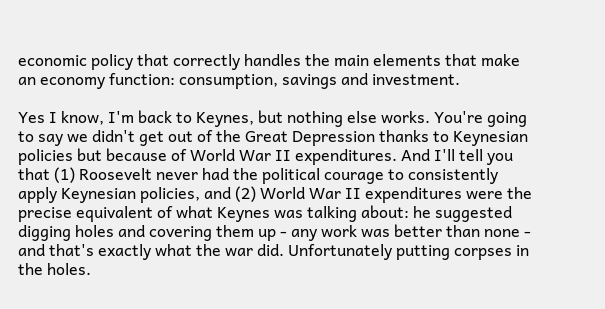economic policy that correctly handles the main elements that make an economy function: consumption, savings and investment.

Yes I know, I'm back to Keynes, but nothing else works. You're going to say we didn't get out of the Great Depression thanks to Keynesian policies but because of World War II expenditures. And I'll tell you that (1) Roosevelt never had the political courage to consistently apply Keynesian policies, and (2) World War II expenditures were the precise equivalent of what Keynes was talking about: he suggested digging holes and covering them up - any work was better than none - and that's exactly what the war did. Unfortunately putting corpses in the holes.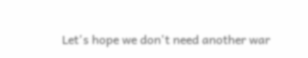Let's hope we don't need another war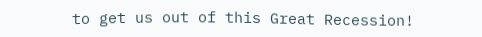to get us out of this Great Recession!